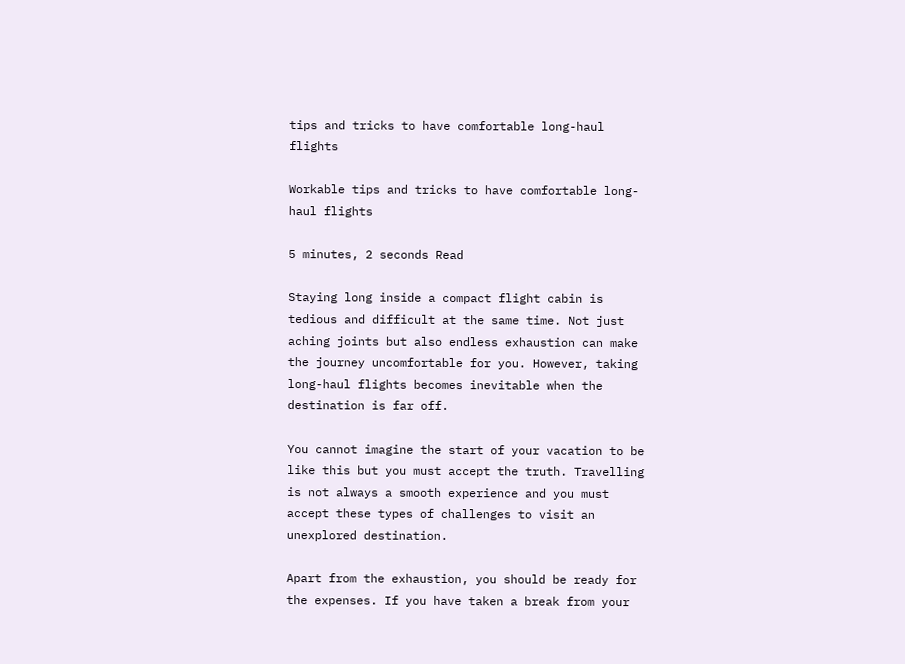tips and tricks to have comfortable long-haul flights

Workable tips and tricks to have comfortable long-haul flights

5 minutes, 2 seconds Read

Staying long inside a compact flight cabin is tedious and difficult at the same time. Not just aching joints but also endless exhaustion can make the journey uncomfortable for you. However, taking long-haul flights becomes inevitable when the destination is far off.

You cannot imagine the start of your vacation to be like this but you must accept the truth. Travelling is not always a smooth experience and you must accept these types of challenges to visit an unexplored destination.

Apart from the exhaustion, you should be ready for the expenses. If you have taken a break from your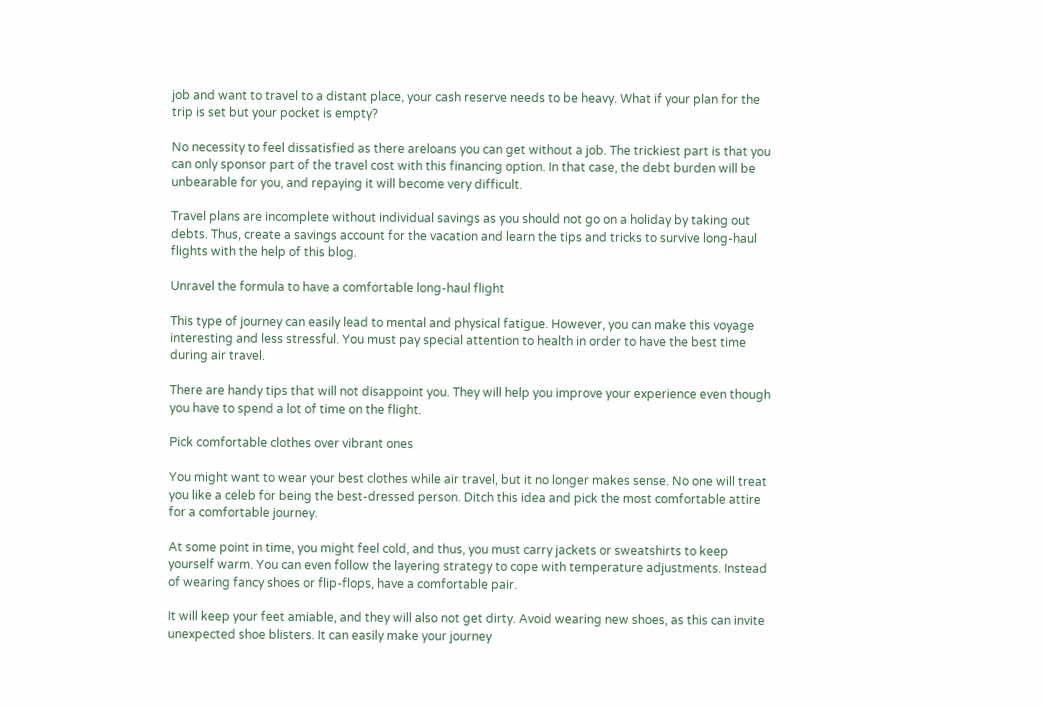job and want to travel to a distant place, your cash reserve needs to be heavy. What if your plan for the trip is set but your pocket is empty?

No necessity to feel dissatisfied as there areloans you can get without a job. The trickiest part is that you can only sponsor part of the travel cost with this financing option. In that case, the debt burden will be unbearable for you, and repaying it will become very difficult.

Travel plans are incomplete without individual savings as you should not go on a holiday by taking out debts. Thus, create a savings account for the vacation and learn the tips and tricks to survive long-haul flights with the help of this blog.

Unravel the formula to have a comfortable long-haul flight

This type of journey can easily lead to mental and physical fatigue. However, you can make this voyage interesting and less stressful. You must pay special attention to health in order to have the best time during air travel.

There are handy tips that will not disappoint you. They will help you improve your experience even though you have to spend a lot of time on the flight.

Pick comfortable clothes over vibrant ones

You might want to wear your best clothes while air travel, but it no longer makes sense. No one will treat you like a celeb for being the best-dressed person. Ditch this idea and pick the most comfortable attire for a comfortable journey.

At some point in time, you might feel cold, and thus, you must carry jackets or sweatshirts to keep yourself warm. You can even follow the layering strategy to cope with temperature adjustments. Instead of wearing fancy shoes or flip-flops, have a comfortable pair.

It will keep your feet amiable, and they will also not get dirty. Avoid wearing new shoes, as this can invite unexpected shoe blisters. It can easily make your journey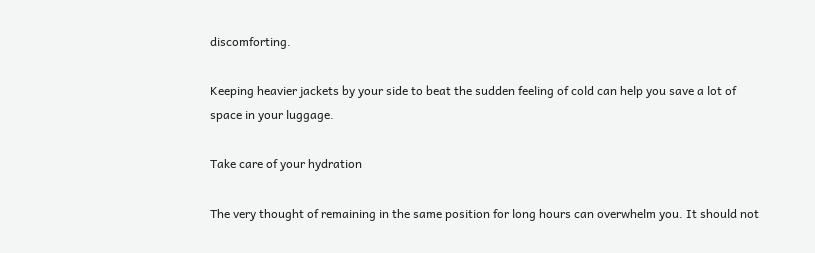discomforting.

Keeping heavier jackets by your side to beat the sudden feeling of cold can help you save a lot of space in your luggage.

Take care of your hydration

The very thought of remaining in the same position for long hours can overwhelm you. It should not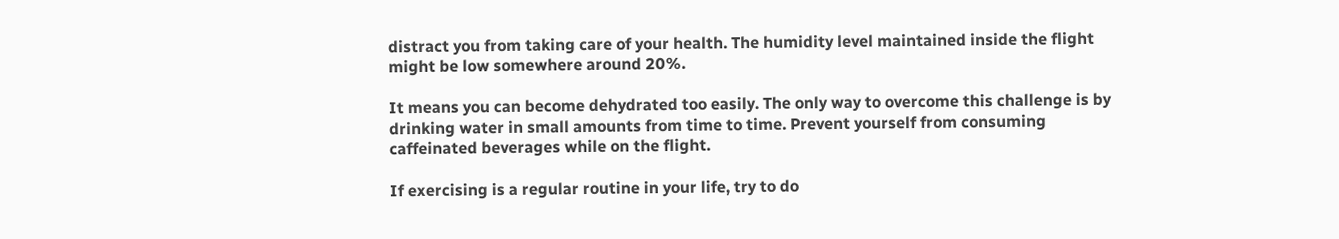distract you from taking care of your health. The humidity level maintained inside the flight might be low somewhere around 20%.

It means you can become dehydrated too easily. The only way to overcome this challenge is by drinking water in small amounts from time to time. Prevent yourself from consuming caffeinated beverages while on the flight.

If exercising is a regular routine in your life, try to do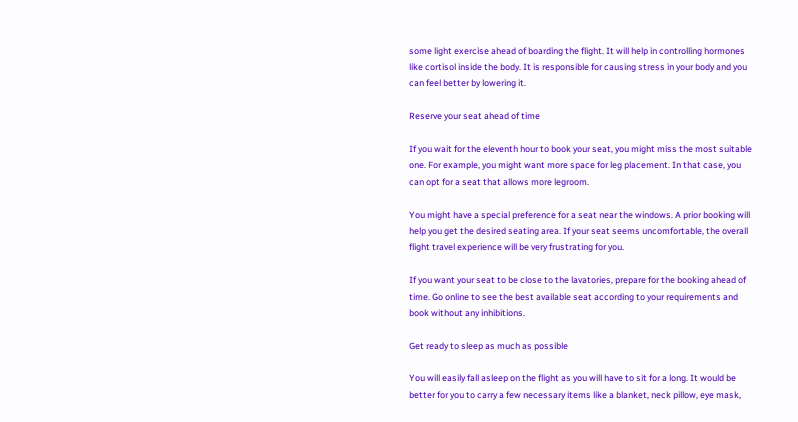some light exercise ahead of boarding the flight. It will help in controlling hormones like cortisol inside the body. It is responsible for causing stress in your body and you can feel better by lowering it.

Reserve your seat ahead of time

If you wait for the eleventh hour to book your seat, you might miss the most suitable one. For example, you might want more space for leg placement. In that case, you can opt for a seat that allows more legroom.

You might have a special preference for a seat near the windows. A prior booking will help you get the desired seating area. If your seat seems uncomfortable, the overall flight travel experience will be very frustrating for you.

If you want your seat to be close to the lavatories, prepare for the booking ahead of time. Go online to see the best available seat according to your requirements and book without any inhibitions.

Get ready to sleep as much as possible

You will easily fall asleep on the flight as you will have to sit for a long. It would be better for you to carry a few necessary items like a blanket, neck pillow, eye mask,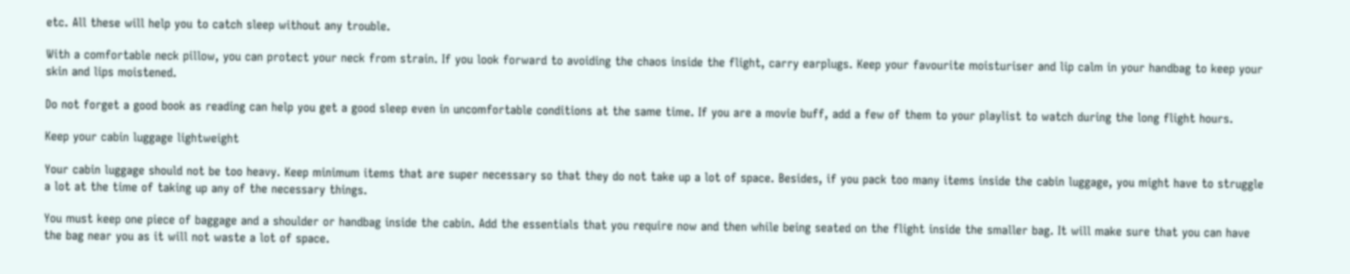etc. All these will help you to catch sleep without any trouble.

With a comfortable neck pillow, you can protect your neck from strain. If you look forward to avoiding the chaos inside the flight, carry earplugs. Keep your favourite moisturiser and lip calm in your handbag to keep your skin and lips moistened.

Do not forget a good book as reading can help you get a good sleep even in uncomfortable conditions at the same time. If you are a movie buff, add a few of them to your playlist to watch during the long flight hours.

Keep your cabin luggage lightweight

Your cabin luggage should not be too heavy. Keep minimum items that are super necessary so that they do not take up a lot of space. Besides, if you pack too many items inside the cabin luggage, you might have to struggle a lot at the time of taking up any of the necessary things.

You must keep one piece of baggage and a shoulder or handbag inside the cabin. Add the essentials that you require now and then while being seated on the flight inside the smaller bag. It will make sure that you can have the bag near you as it will not waste a lot of space.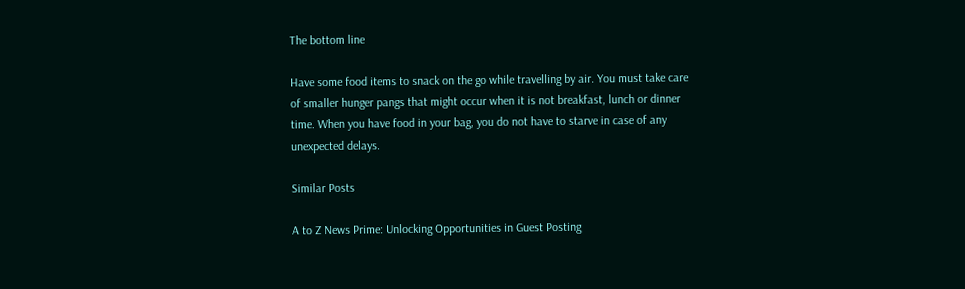The bottom line

Have some food items to snack on the go while travelling by air. You must take care of smaller hunger pangs that might occur when it is not breakfast, lunch or dinner time. When you have food in your bag, you do not have to starve in case of any unexpected delays.

Similar Posts

A to Z News Prime: Unlocking Opportunities in Guest Posting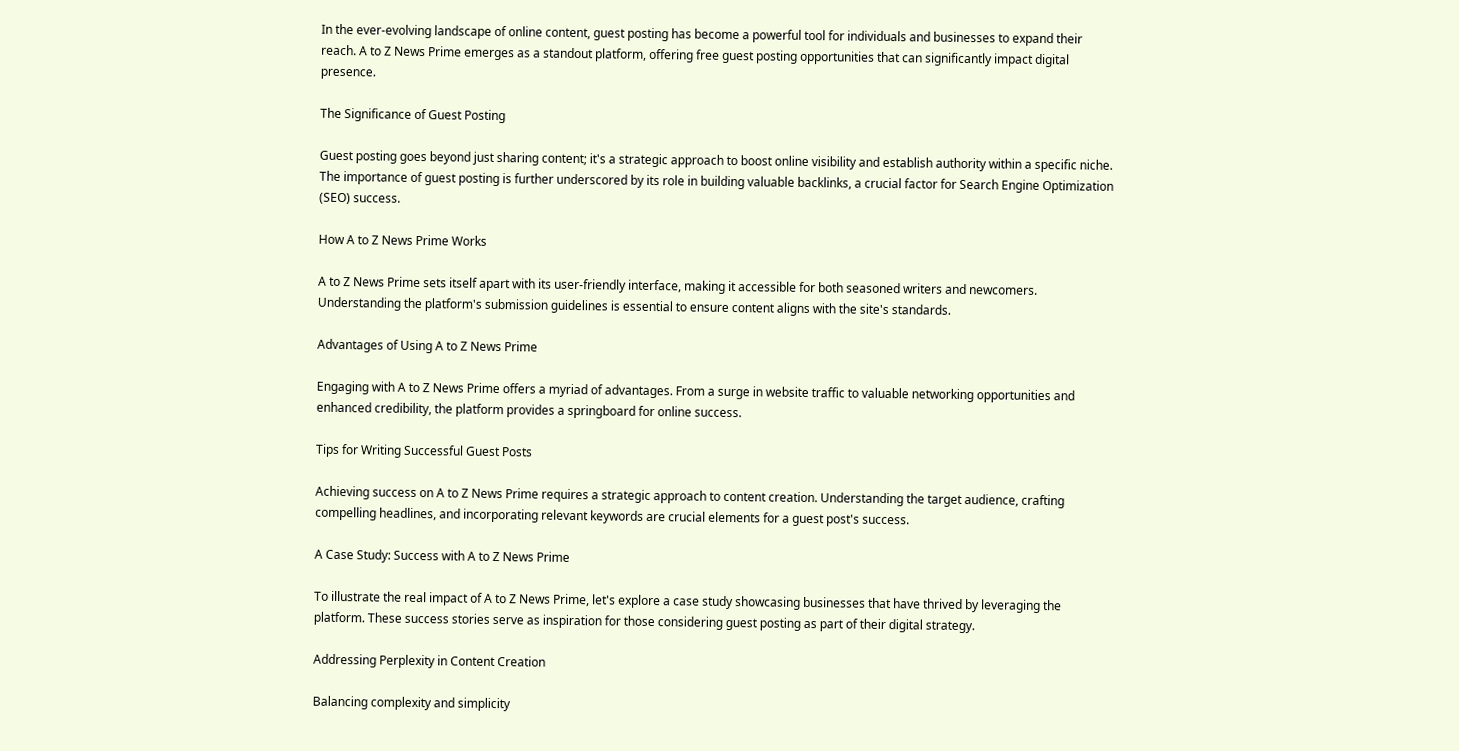In the ever-evolving landscape of online content, guest posting has become a powerful tool for individuals and businesses to expand their reach. A to Z News Prime emerges as a standout platform, offering free guest posting opportunities that can significantly impact digital presence.

The Significance of Guest Posting

Guest posting goes beyond just sharing content; it's a strategic approach to boost online visibility and establish authority within a specific niche. The importance of guest posting is further underscored by its role in building valuable backlinks, a crucial factor for Search Engine Optimization (SEO) success.

How A to Z News Prime Works

A to Z News Prime sets itself apart with its user-friendly interface, making it accessible for both seasoned writers and newcomers. Understanding the platform's submission guidelines is essential to ensure content aligns with the site's standards.

Advantages of Using A to Z News Prime

Engaging with A to Z News Prime offers a myriad of advantages. From a surge in website traffic to valuable networking opportunities and enhanced credibility, the platform provides a springboard for online success.

Tips for Writing Successful Guest Posts

Achieving success on A to Z News Prime requires a strategic approach to content creation. Understanding the target audience, crafting compelling headlines, and incorporating relevant keywords are crucial elements for a guest post's success.

A Case Study: Success with A to Z News Prime

To illustrate the real impact of A to Z News Prime, let's explore a case study showcasing businesses that have thrived by leveraging the platform. These success stories serve as inspiration for those considering guest posting as part of their digital strategy.

Addressing Perplexity in Content Creation

Balancing complexity and simplicity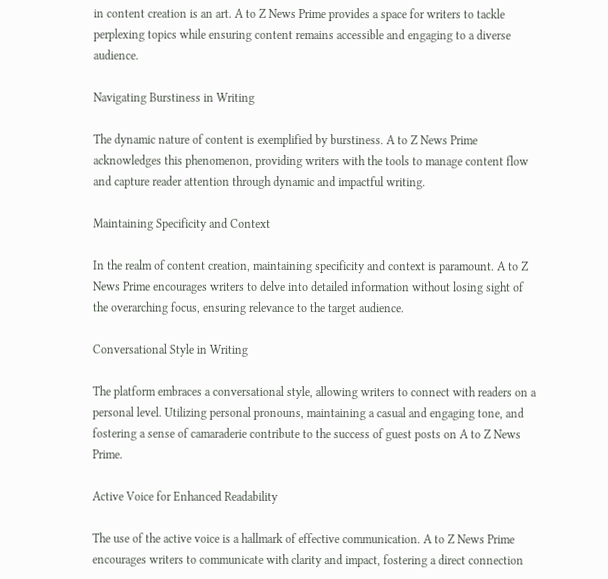in content creation is an art. A to Z News Prime provides a space for writers to tackle perplexing topics while ensuring content remains accessible and engaging to a diverse audience.

Navigating Burstiness in Writing

The dynamic nature of content is exemplified by burstiness. A to Z News Prime acknowledges this phenomenon, providing writers with the tools to manage content flow and capture reader attention through dynamic and impactful writing.

Maintaining Specificity and Context

In the realm of content creation, maintaining specificity and context is paramount. A to Z News Prime encourages writers to delve into detailed information without losing sight of the overarching focus, ensuring relevance to the target audience.

Conversational Style in Writing

The platform embraces a conversational style, allowing writers to connect with readers on a personal level. Utilizing personal pronouns, maintaining a casual and engaging tone, and fostering a sense of camaraderie contribute to the success of guest posts on A to Z News Prime.

Active Voice for Enhanced Readability

The use of the active voice is a hallmark of effective communication. A to Z News Prime encourages writers to communicate with clarity and impact, fostering a direct connection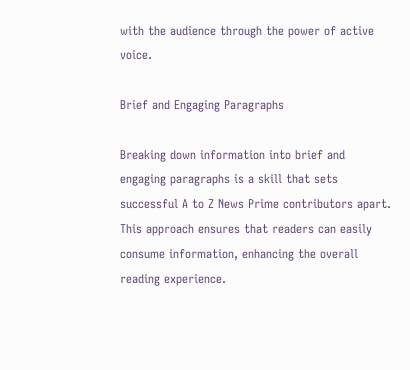with the audience through the power of active voice.

Brief and Engaging Paragraphs

Breaking down information into brief and engaging paragraphs is a skill that sets successful A to Z News Prime contributors apart. This approach ensures that readers can easily consume information, enhancing the overall reading experience.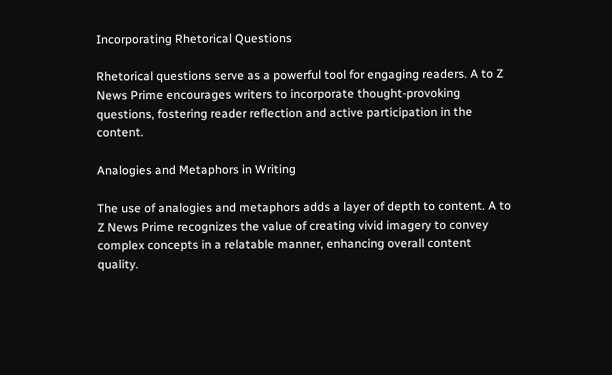Incorporating Rhetorical Questions

Rhetorical questions serve as a powerful tool for engaging readers. A to Z News Prime encourages writers to incorporate thought-provoking questions, fostering reader reflection and active participation in the content.

Analogies and Metaphors in Writing

The use of analogies and metaphors adds a layer of depth to content. A to Z News Prime recognizes the value of creating vivid imagery to convey complex concepts in a relatable manner, enhancing overall content quality.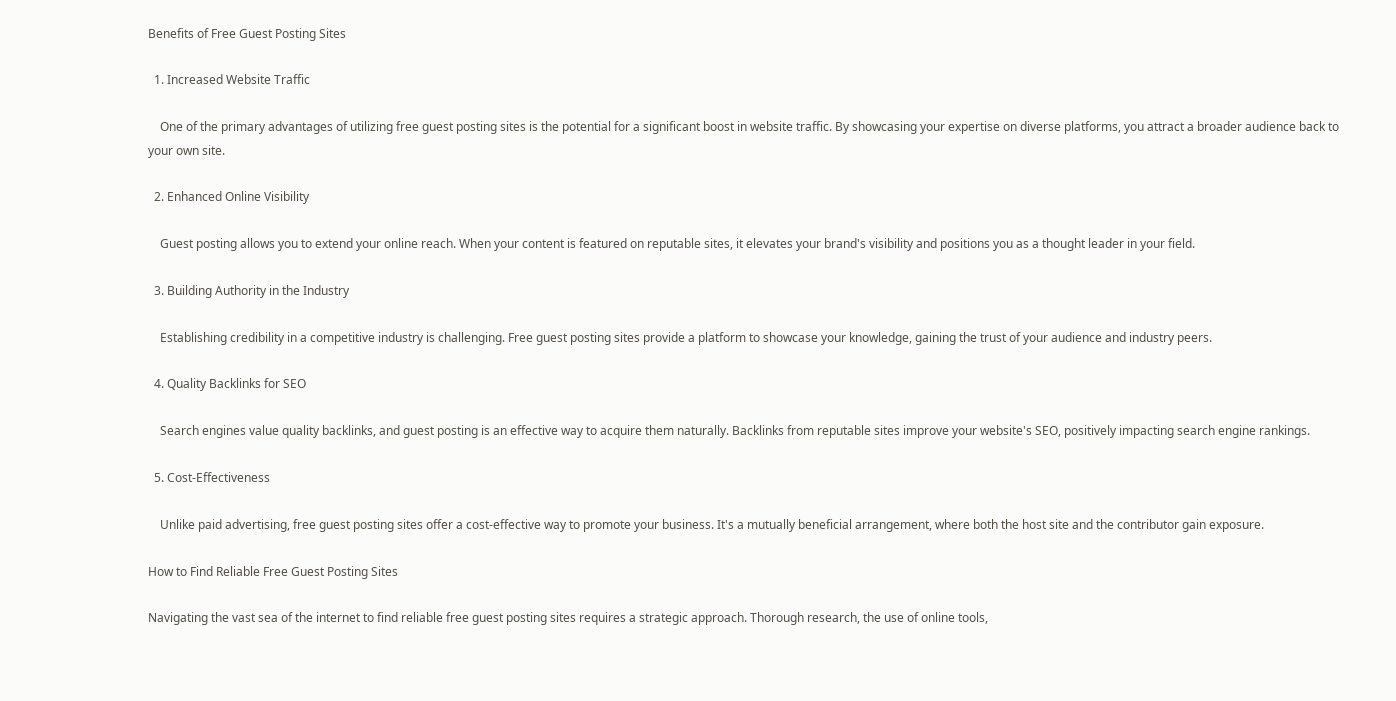Benefits of Free Guest Posting Sites

  1. Increased Website Traffic

    One of the primary advantages of utilizing free guest posting sites is the potential for a significant boost in website traffic. By showcasing your expertise on diverse platforms, you attract a broader audience back to your own site.

  2. Enhanced Online Visibility

    Guest posting allows you to extend your online reach. When your content is featured on reputable sites, it elevates your brand's visibility and positions you as a thought leader in your field.

  3. Building Authority in the Industry

    Establishing credibility in a competitive industry is challenging. Free guest posting sites provide a platform to showcase your knowledge, gaining the trust of your audience and industry peers.

  4. Quality Backlinks for SEO

    Search engines value quality backlinks, and guest posting is an effective way to acquire them naturally. Backlinks from reputable sites improve your website's SEO, positively impacting search engine rankings.

  5. Cost-Effectiveness

    Unlike paid advertising, free guest posting sites offer a cost-effective way to promote your business. It's a mutually beneficial arrangement, where both the host site and the contributor gain exposure.

How to Find Reliable Free Guest Posting Sites

Navigating the vast sea of the internet to find reliable free guest posting sites requires a strategic approach. Thorough research, the use of online tools,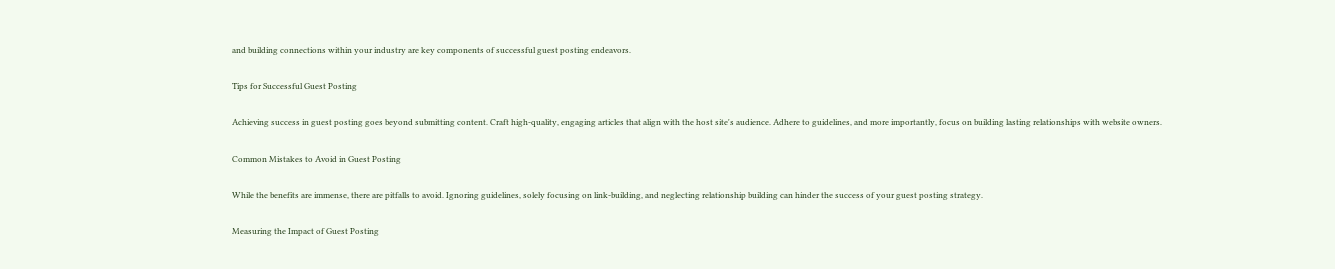and building connections within your industry are key components of successful guest posting endeavors.

Tips for Successful Guest Posting

Achieving success in guest posting goes beyond submitting content. Craft high-quality, engaging articles that align with the host site's audience. Adhere to guidelines, and more importantly, focus on building lasting relationships with website owners.

Common Mistakes to Avoid in Guest Posting

While the benefits are immense, there are pitfalls to avoid. Ignoring guidelines, solely focusing on link-building, and neglecting relationship building can hinder the success of your guest posting strategy.

Measuring the Impact of Guest Posting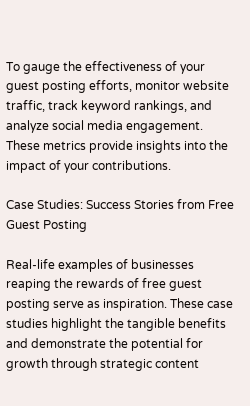To gauge the effectiveness of your guest posting efforts, monitor website traffic, track keyword rankings, and analyze social media engagement. These metrics provide insights into the impact of your contributions.

Case Studies: Success Stories from Free Guest Posting

Real-life examples of businesses reaping the rewards of free guest posting serve as inspiration. These case studies highlight the tangible benefits and demonstrate the potential for growth through strategic content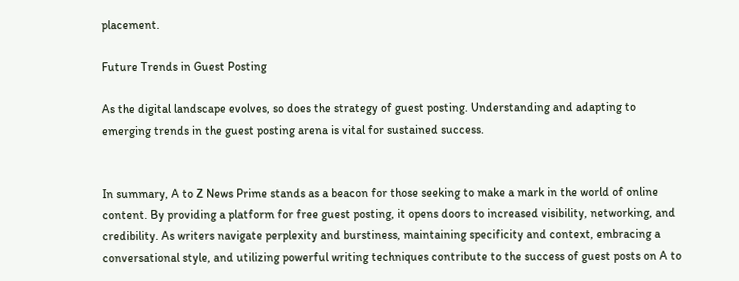placement.

Future Trends in Guest Posting

As the digital landscape evolves, so does the strategy of guest posting. Understanding and adapting to emerging trends in the guest posting arena is vital for sustained success.


In summary, A to Z News Prime stands as a beacon for those seeking to make a mark in the world of online content. By providing a platform for free guest posting, it opens doors to increased visibility, networking, and credibility. As writers navigate perplexity and burstiness, maintaining specificity and context, embracing a conversational style, and utilizing powerful writing techniques contribute to the success of guest posts on A to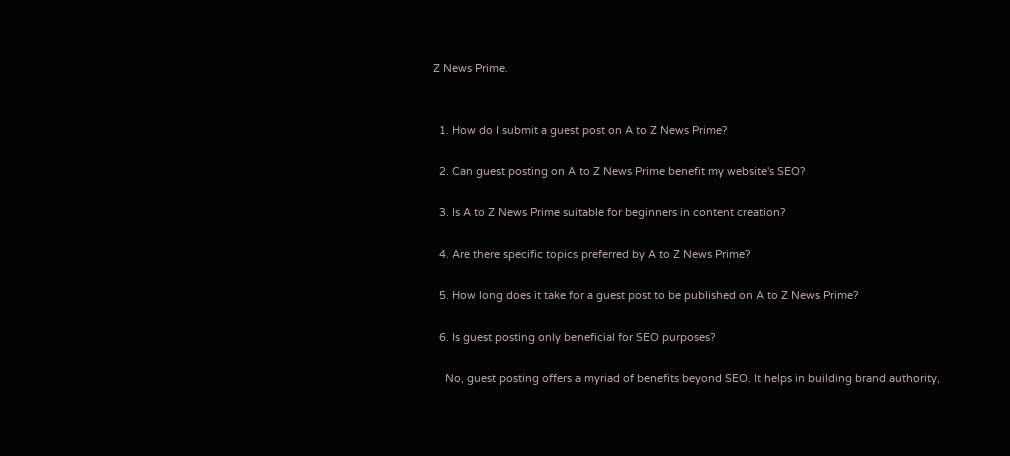Z News Prime.


  1. How do I submit a guest post on A to Z News Prime?

  2. Can guest posting on A to Z News Prime benefit my website's SEO?

  3. Is A to Z News Prime suitable for beginners in content creation?

  4. Are there specific topics preferred by A to Z News Prime?

  5. How long does it take for a guest post to be published on A to Z News Prime?

  6. Is guest posting only beneficial for SEO purposes?

    No, guest posting offers a myriad of benefits beyond SEO. It helps in building brand authority,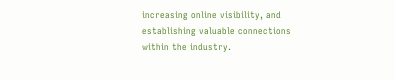increasing online visibility, and establishing valuable connections within the industry.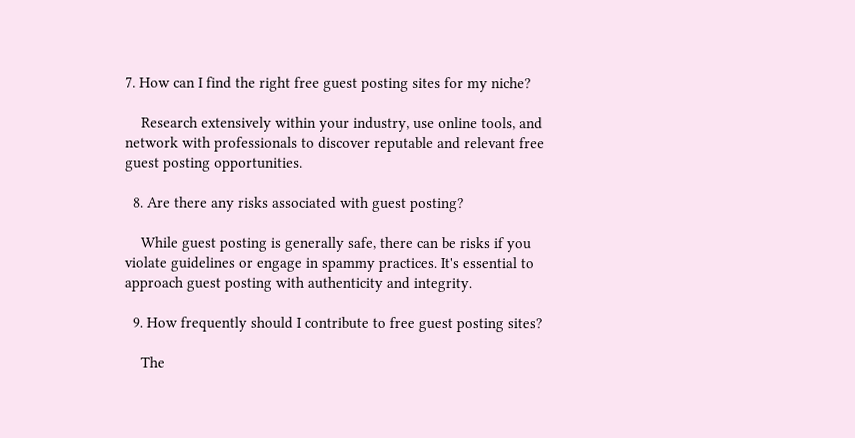7. How can I find the right free guest posting sites for my niche?

    Research extensively within your industry, use online tools, and network with professionals to discover reputable and relevant free guest posting opportunities.

  8. Are there any risks associated with guest posting?

    While guest posting is generally safe, there can be risks if you violate guidelines or engage in spammy practices. It's essential to approach guest posting with authenticity and integrity.

  9. How frequently should I contribute to free guest posting sites?

    The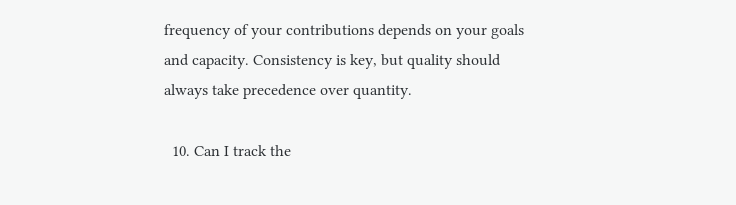frequency of your contributions depends on your goals and capacity. Consistency is key, but quality should always take precedence over quantity.

  10. Can I track the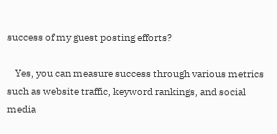success of my guest posting efforts?

    Yes, you can measure success through various metrics such as website traffic, keyword rankings, and social media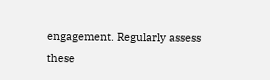engagement. Regularly assess these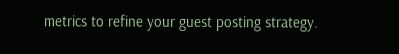metrics to refine your guest posting strategy.